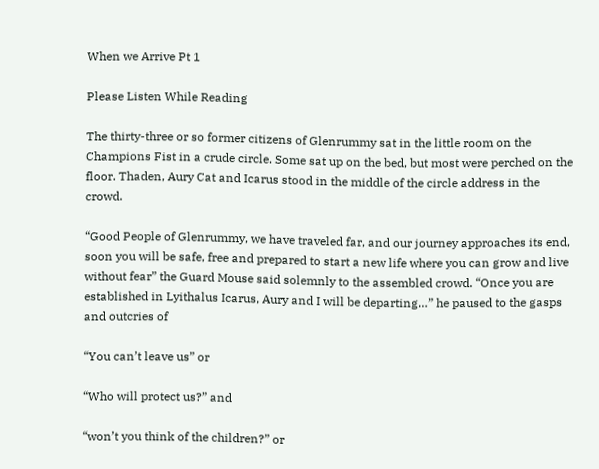When we Arrive Pt 1

Please Listen While Reading

The thirty-three or so former citizens of Glenrummy sat in the little room on the Champions Fist in a crude circle. Some sat up on the bed, but most were perched on the floor. Thaden, Aury Cat and Icarus stood in the middle of the circle address in the crowd.

“Good People of Glenrummy, we have traveled far, and our journey approaches its end, soon you will be safe, free and prepared to start a new life where you can grow and live without fear” the Guard Mouse said solemnly to the assembled crowd. “Once you are established in Lyithalus Icarus, Aury and I will be departing…” he paused to the gasps and outcries of

“You can’t leave us” or

“Who will protect us?” and

“won’t you think of the children?” or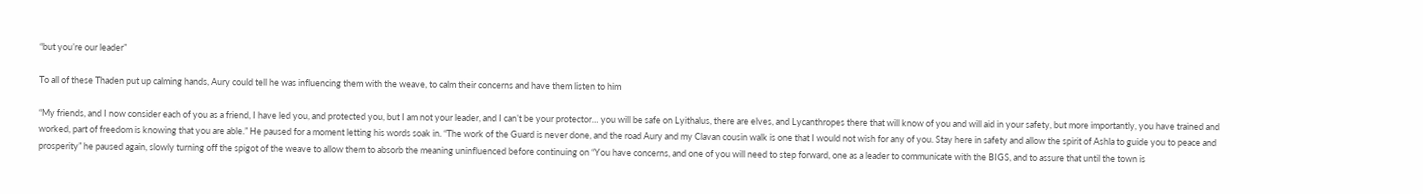“but you’re our leader”

To all of these Thaden put up calming hands, Aury could tell he was influencing them with the weave, to calm their concerns and have them listen to him

“My friends, and I now consider each of you as a friend, I have led you, and protected you, but I am not your leader, and I can’t be your protector… you will be safe on Lyithalus, there are elves, and Lycanthropes there that will know of you and will aid in your safety, but more importantly, you have trained and worked, part of freedom is knowing that you are able.” He paused for a moment letting his words soak in. “The work of the Guard is never done, and the road Aury and my Clavan cousin walk is one that I would not wish for any of you. Stay here in safety and allow the spirit of Ashla to guide you to peace and prosperity” he paused again, slowly turning off the spigot of the weave to allow them to absorb the meaning uninfluenced before continuing on “You have concerns, and one of you will need to step forward, one as a leader to communicate with the BIGS, and to assure that until the town is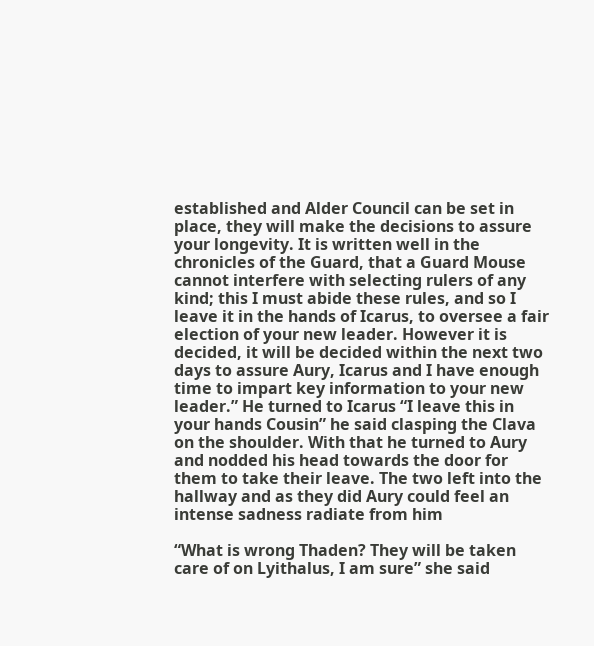established and Alder Council can be set in place, they will make the decisions to assure your longevity. It is written well in the chronicles of the Guard, that a Guard Mouse cannot interfere with selecting rulers of any kind; this I must abide these rules, and so I leave it in the hands of Icarus, to oversee a fair election of your new leader. However it is decided, it will be decided within the next two days to assure Aury, Icarus and I have enough time to impart key information to your new leader.” He turned to Icarus “I leave this in your hands Cousin” he said clasping the Clava on the shoulder. With that he turned to Aury and nodded his head towards the door for them to take their leave. The two left into the hallway and as they did Aury could feel an intense sadness radiate from him

“What is wrong Thaden? They will be taken care of on Lyithalus, I am sure” she said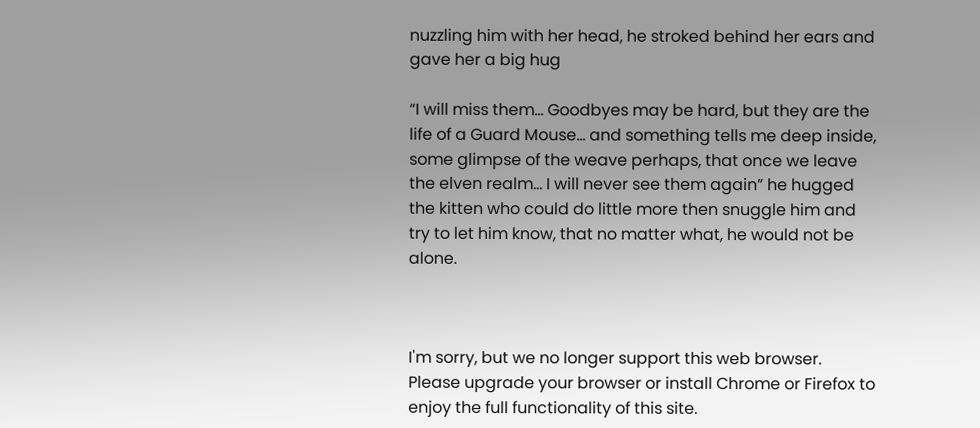nuzzling him with her head, he stroked behind her ears and gave her a big hug

“I will miss them… Goodbyes may be hard, but they are the life of a Guard Mouse… and something tells me deep inside, some glimpse of the weave perhaps, that once we leave the elven realm… I will never see them again” he hugged the kitten who could do little more then snuggle him and try to let him know, that no matter what, he would not be alone.



I'm sorry, but we no longer support this web browser. Please upgrade your browser or install Chrome or Firefox to enjoy the full functionality of this site.